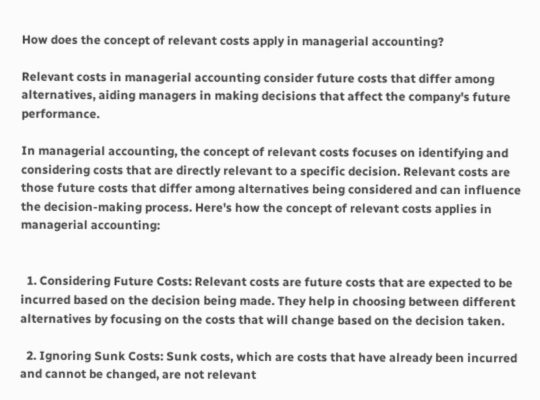How does the concept of relevant costs apply in managerial accounting?

Relevant costs in managerial accounting consider future costs that differ among alternatives, aiding managers in making decisions that affect the company's future performance.

In managerial accounting, the concept of relevant costs focuses on identifying and considering costs that are directly relevant to a specific decision. Relevant costs are those future costs that differ among alternatives being considered and can influence the decision-making process. Here's how the concept of relevant costs applies in managerial accounting:


  1. Considering Future Costs: Relevant costs are future costs that are expected to be incurred based on the decision being made. They help in choosing between different alternatives by focusing on the costs that will change based on the decision taken.

  2. Ignoring Sunk Costs: Sunk costs, which are costs that have already been incurred and cannot be changed, are not relevant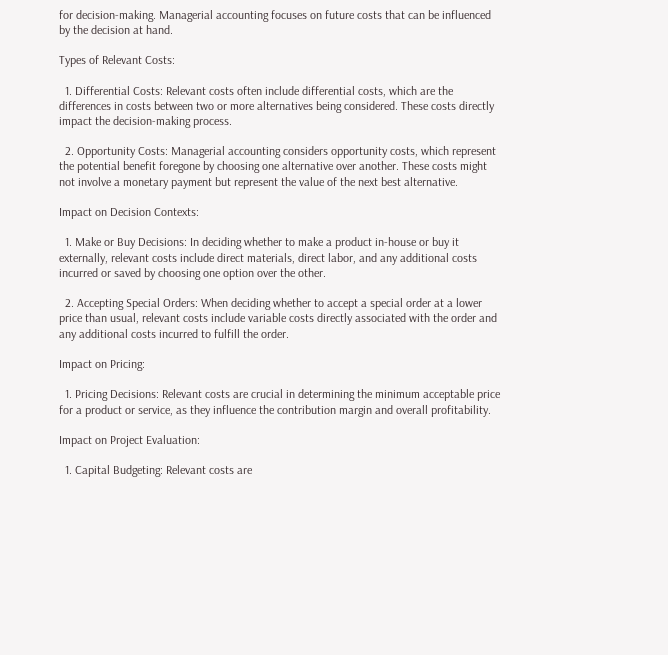for decision-making. Managerial accounting focuses on future costs that can be influenced by the decision at hand.

Types of Relevant Costs:

  1. Differential Costs: Relevant costs often include differential costs, which are the differences in costs between two or more alternatives being considered. These costs directly impact the decision-making process.

  2. Opportunity Costs: Managerial accounting considers opportunity costs, which represent the potential benefit foregone by choosing one alternative over another. These costs might not involve a monetary payment but represent the value of the next best alternative.

Impact on Decision Contexts:

  1. Make or Buy Decisions: In deciding whether to make a product in-house or buy it externally, relevant costs include direct materials, direct labor, and any additional costs incurred or saved by choosing one option over the other.

  2. Accepting Special Orders: When deciding whether to accept a special order at a lower price than usual, relevant costs include variable costs directly associated with the order and any additional costs incurred to fulfill the order.

Impact on Pricing:

  1. Pricing Decisions: Relevant costs are crucial in determining the minimum acceptable price for a product or service, as they influence the contribution margin and overall profitability.

Impact on Project Evaluation:

  1. Capital Budgeting: Relevant costs are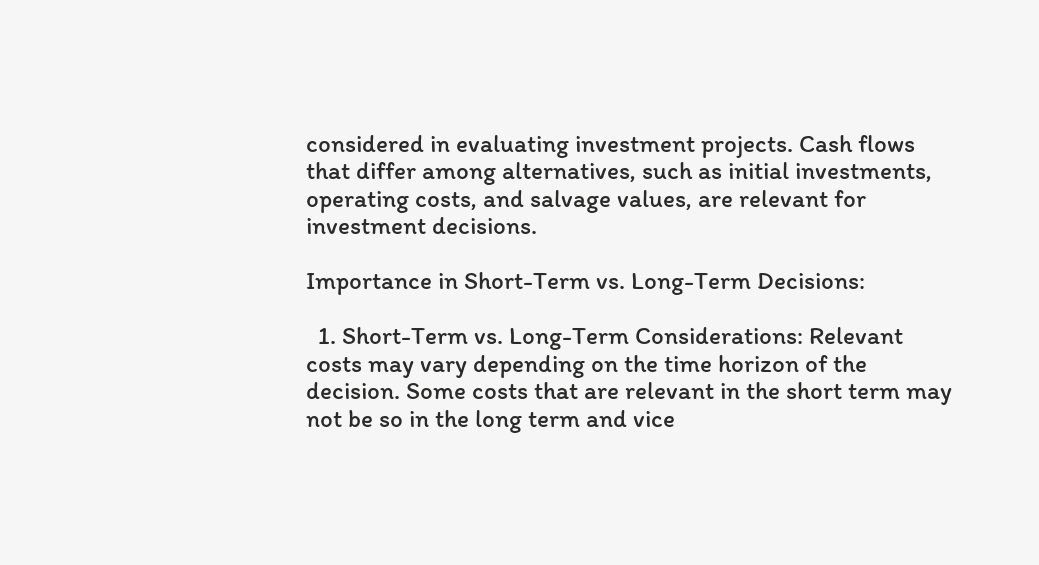considered in evaluating investment projects. Cash flows that differ among alternatives, such as initial investments, operating costs, and salvage values, are relevant for investment decisions.

Importance in Short-Term vs. Long-Term Decisions:

  1. Short-Term vs. Long-Term Considerations: Relevant costs may vary depending on the time horizon of the decision. Some costs that are relevant in the short term may not be so in the long term and vice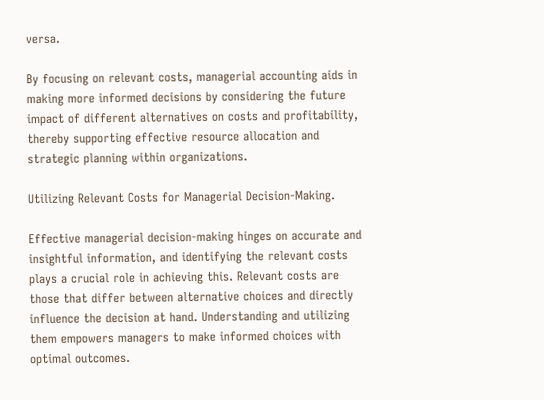versa.

By focusing on relevant costs, managerial accounting aids in making more informed decisions by considering the future impact of different alternatives on costs and profitability, thereby supporting effective resource allocation and strategic planning within organizations.

Utilizing Relevant Costs for Managerial Decision-Making.

Effective managerial decision-making hinges on accurate and insightful information, and identifying the relevant costs plays a crucial role in achieving this. Relevant costs are those that differ between alternative choices and directly influence the decision at hand. Understanding and utilizing them empowers managers to make informed choices with optimal outcomes.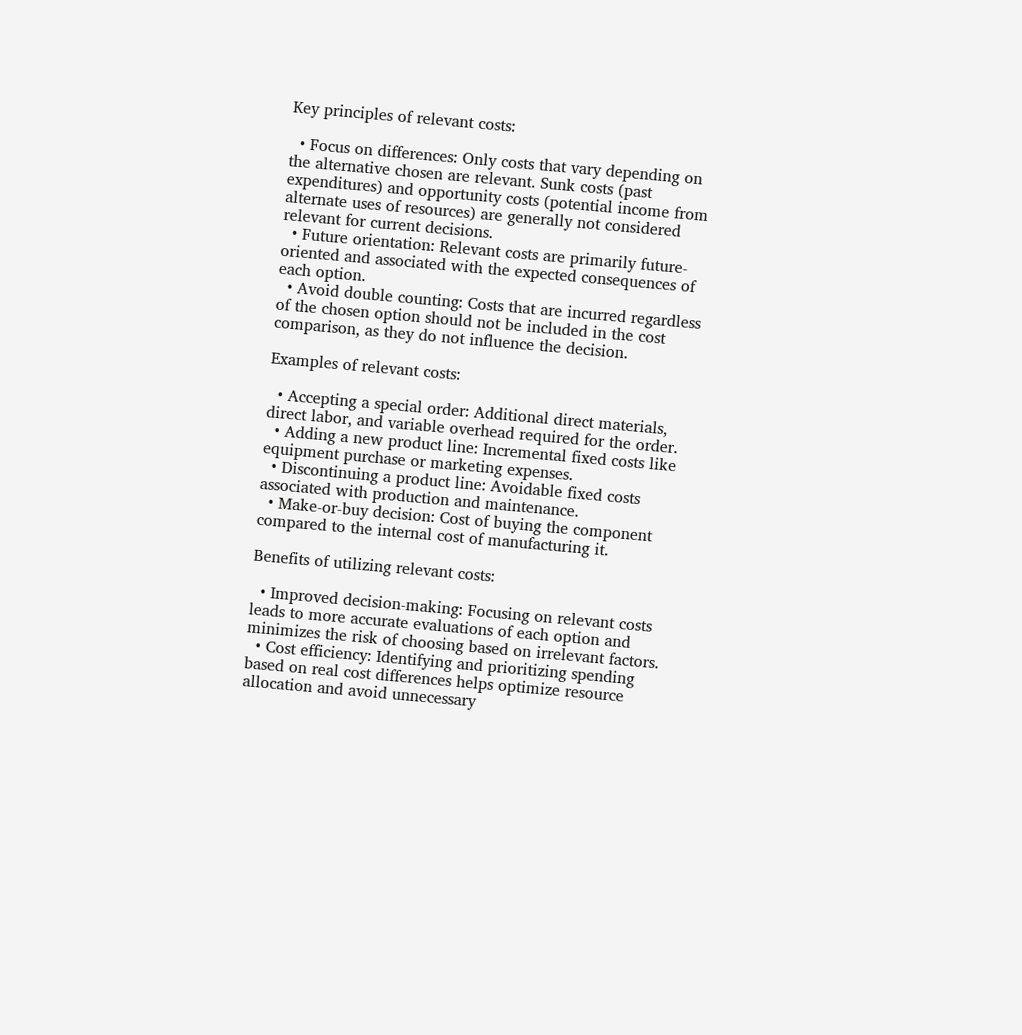Key principles of relevant costs:

  • Focus on differences: Only costs that vary depending on the alternative chosen are relevant. Sunk costs (past expenditures) and opportunity costs (potential income from alternate uses of resources) are generally not considered relevant for current decisions.
  • Future orientation: Relevant costs are primarily future-oriented and associated with the expected consequences of each option.
  • Avoid double counting: Costs that are incurred regardless of the chosen option should not be included in the cost comparison, as they do not influence the decision.

Examples of relevant costs:

  • Accepting a special order: Additional direct materials, direct labor, and variable overhead required for the order.
  • Adding a new product line: Incremental fixed costs like equipment purchase or marketing expenses.
  • Discontinuing a product line: Avoidable fixed costs associated with production and maintenance.
  • Make-or-buy decision: Cost of buying the component compared to the internal cost of manufacturing it.

Benefits of utilizing relevant costs:

  • Improved decision-making: Focusing on relevant costs leads to more accurate evaluations of each option and minimizes the risk of choosing based on irrelevant factors.
  • Cost efficiency: Identifying and prioritizing spending based on real cost differences helps optimize resource allocation and avoid unnecessary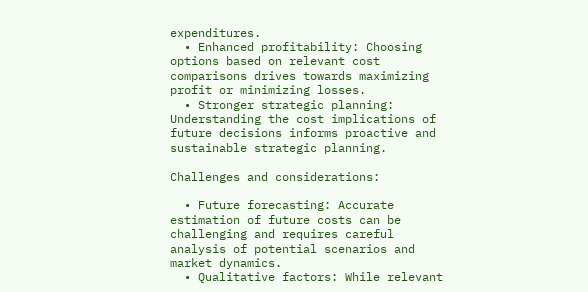expenditures.
  • Enhanced profitability: Choosing options based on relevant cost comparisons drives towards maximizing profit or minimizing losses.
  • Stronger strategic planning: Understanding the cost implications of future decisions informs proactive and sustainable strategic planning.

Challenges and considerations:

  • Future forecasting: Accurate estimation of future costs can be challenging and requires careful analysis of potential scenarios and market dynamics.
  • Qualitative factors: While relevant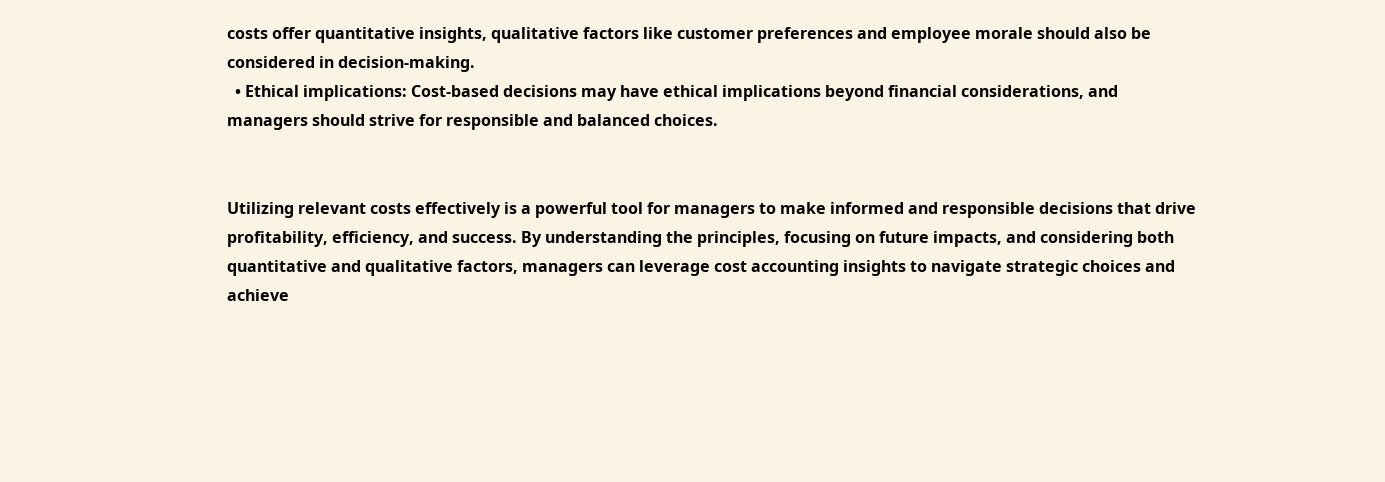costs offer quantitative insights, qualitative factors like customer preferences and employee morale should also be considered in decision-making.
  • Ethical implications: Cost-based decisions may have ethical implications beyond financial considerations, and managers should strive for responsible and balanced choices.


Utilizing relevant costs effectively is a powerful tool for managers to make informed and responsible decisions that drive profitability, efficiency, and success. By understanding the principles, focusing on future impacts, and considering both quantitative and qualitative factors, managers can leverage cost accounting insights to navigate strategic choices and achieve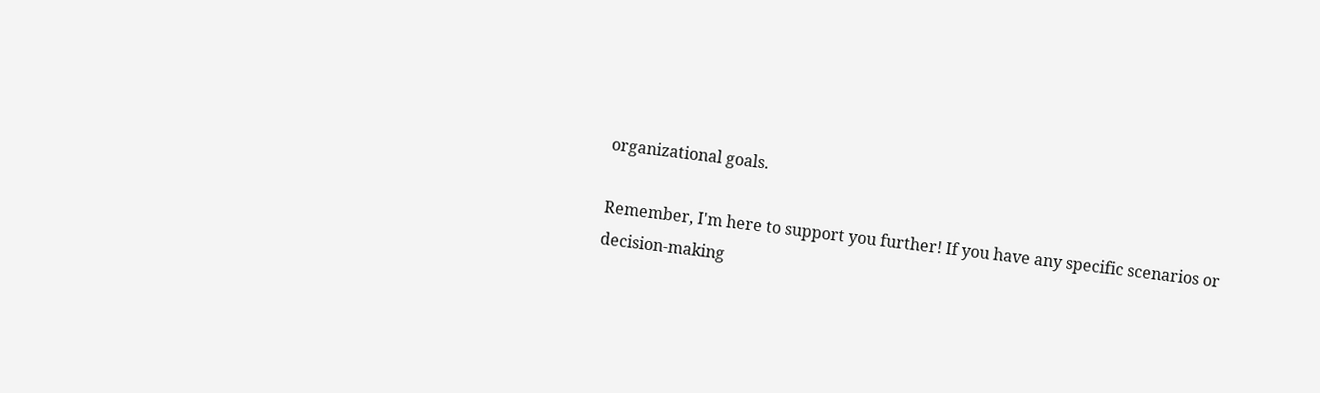organizational goals.

Remember, I'm here to support you further! If you have any specific scenarios or decision-making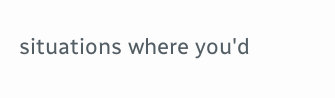situations where you'd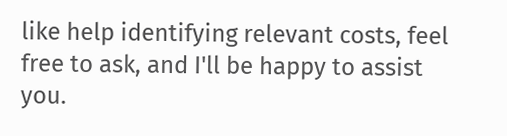like help identifying relevant costs, feel free to ask, and I'll be happy to assist you.